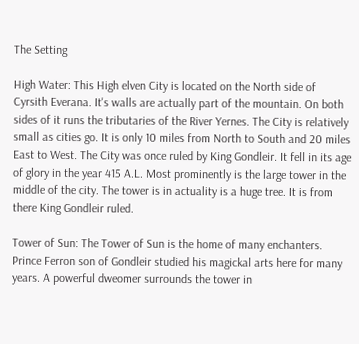The Setting

High Water: This High elven City is located on the North side of Cyrsith Everana. It's walls are actually part of the mountain. On both sides of it runs the tributaries of the River Yernes. The City is relatively small as cities go. It is only 10 miles from North to South and 20 miles East to West. The City was once ruled by King Gondleir. It fell in its age of glory in the year 415 A.L. Most prominently is the large tower in the middle of the city. The tower is in actuality is a huge tree. It is from there King Gondleir ruled.

Tower of Sun: The Tower of Sun is the home of many enchanters. Prince Ferron son of Gondleir studied his magickal arts here for many years. A powerful dweomer surrounds the tower in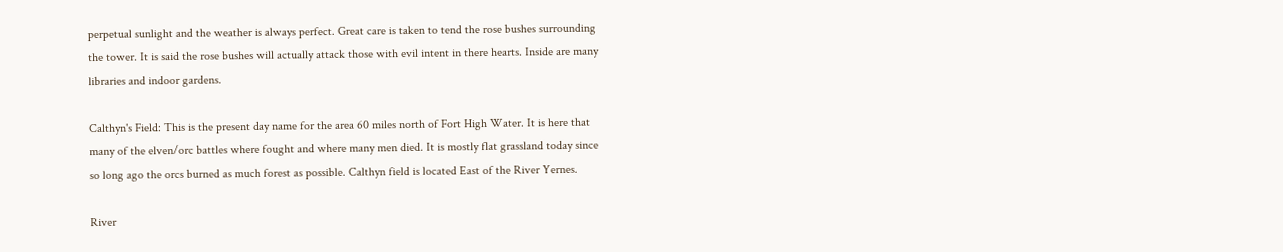perpetual sunlight and the weather is always perfect. Great care is taken to tend the rose bushes surrounding the tower. It is said the rose bushes will actually attack those with evil intent in there hearts. Inside are many libraries and indoor gardens.

Calthyn's Field: This is the present day name for the area 60 miles north of Fort High Water. It is here that many of the elven/orc battles where fought and where many men died. It is mostly flat grassland today since so long ago the orcs burned as much forest as possible. Calthyn field is located East of the River Yernes.

River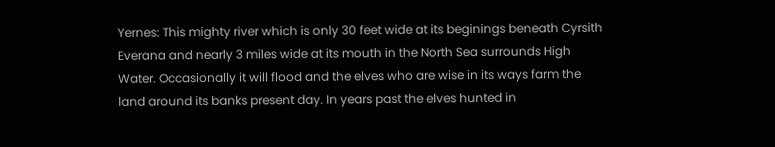Yernes: This mighty river which is only 30 feet wide at its beginings beneath Cyrsith Everana and nearly 3 miles wide at its mouth in the North Sea surrounds High Water. Occasionally it will flood and the elves who are wise in its ways farm the land around its banks present day. In years past the elves hunted in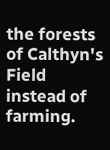the forests of Calthyn's Field instead of farming.